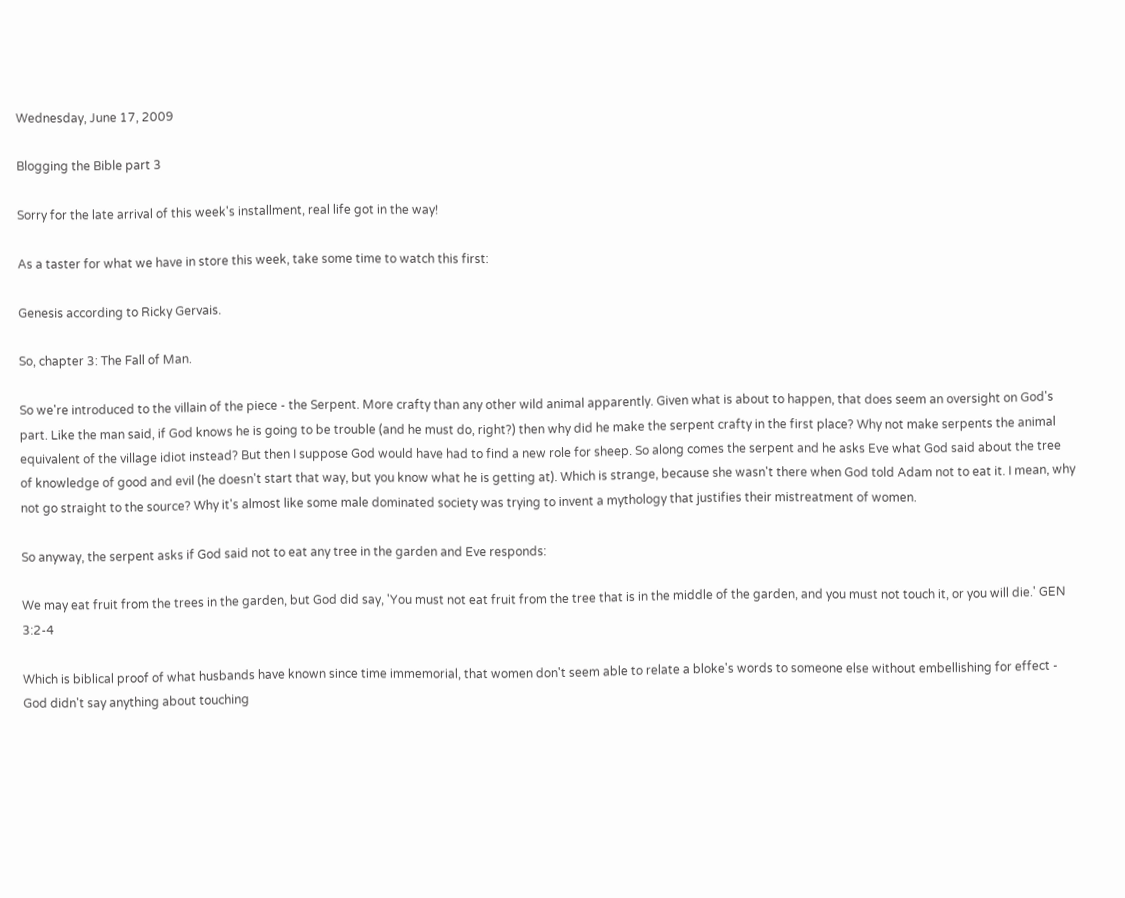Wednesday, June 17, 2009

Blogging the Bible part 3

Sorry for the late arrival of this week's installment, real life got in the way!

As a taster for what we have in store this week, take some time to watch this first:

Genesis according to Ricky Gervais.

So, chapter 3: The Fall of Man.

So we're introduced to the villain of the piece - the Serpent. More crafty than any other wild animal apparently. Given what is about to happen, that does seem an oversight on God's part. Like the man said, if God knows he is going to be trouble (and he must do, right?) then why did he make the serpent crafty in the first place? Why not make serpents the animal equivalent of the village idiot instead? But then I suppose God would have had to find a new role for sheep. So along comes the serpent and he asks Eve what God said about the tree of knowledge of good and evil (he doesn't start that way, but you know what he is getting at). Which is strange, because she wasn't there when God told Adam not to eat it. I mean, why not go straight to the source? Why it's almost like some male dominated society was trying to invent a mythology that justifies their mistreatment of women.

So anyway, the serpent asks if God said not to eat any tree in the garden and Eve responds:

We may eat fruit from the trees in the garden, but God did say, 'You must not eat fruit from the tree that is in the middle of the garden, and you must not touch it, or you will die.' GEN 3:2-4

Which is biblical proof of what husbands have known since time immemorial, that women don't seem able to relate a bloke's words to someone else without embellishing for effect - God didn't say anything about touching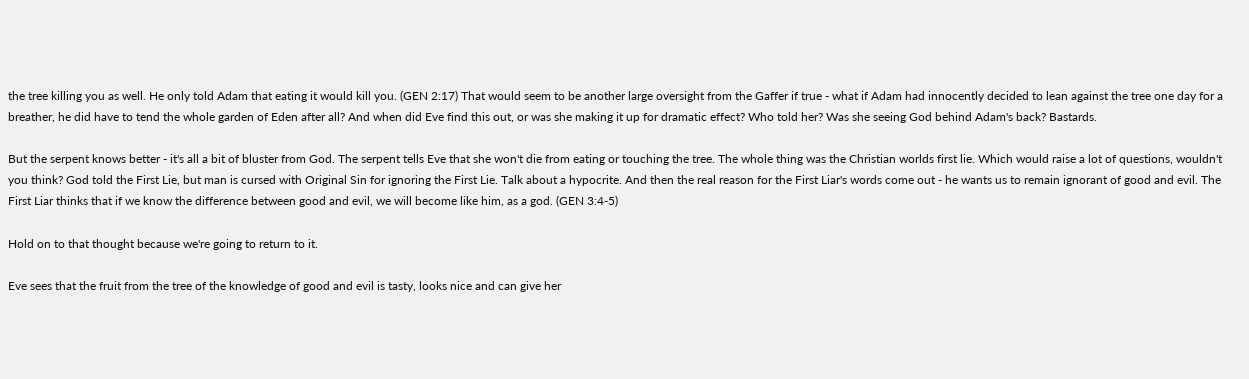the tree killing you as well. He only told Adam that eating it would kill you. (GEN 2:17) That would seem to be another large oversight from the Gaffer if true - what if Adam had innocently decided to lean against the tree one day for a breather, he did have to tend the whole garden of Eden after all? And when did Eve find this out, or was she making it up for dramatic effect? Who told her? Was she seeing God behind Adam's back? Bastards.

But the serpent knows better - it's all a bit of bluster from God. The serpent tells Eve that she won't die from eating or touching the tree. The whole thing was the Christian worlds first lie. Which would raise a lot of questions, wouldn't you think? God told the First Lie, but man is cursed with Original Sin for ignoring the First Lie. Talk about a hypocrite. And then the real reason for the First Liar's words come out - he wants us to remain ignorant of good and evil. The First Liar thinks that if we know the difference between good and evil, we will become like him, as a god. (GEN 3:4-5)

Hold on to that thought because we're going to return to it.

Eve sees that the fruit from the tree of the knowledge of good and evil is tasty, looks nice and can give her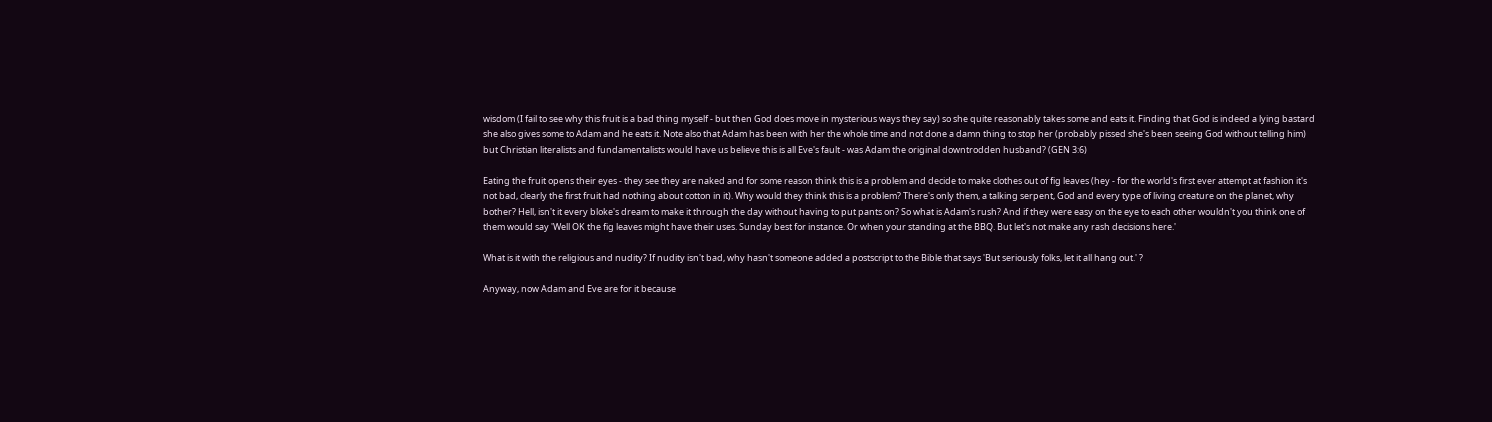wisdom (I fail to see why this fruit is a bad thing myself - but then God does move in mysterious ways they say) so she quite reasonably takes some and eats it. Finding that God is indeed a lying bastard she also gives some to Adam and he eats it. Note also that Adam has been with her the whole time and not done a damn thing to stop her (probably pissed she's been seeing God without telling him) but Christian literalists and fundamentalists would have us believe this is all Eve's fault - was Adam the original downtrodden husband? (GEN 3:6)

Eating the fruit opens their eyes - they see they are naked and for some reason think this is a problem and decide to make clothes out of fig leaves (hey - for the world's first ever attempt at fashion it's not bad, clearly the first fruit had nothing about cotton in it). Why would they think this is a problem? There's only them, a talking serpent, God and every type of living creature on the planet, why bother? Hell, isn't it every bloke's dream to make it through the day without having to put pants on? So what is Adam's rush? And if they were easy on the eye to each other wouldn't you think one of them would say 'Well OK the fig leaves might have their uses. Sunday best for instance. Or when your standing at the BBQ. But let's not make any rash decisions here.'

What is it with the religious and nudity? If nudity isn't bad, why hasn't someone added a postscript to the Bible that says 'But seriously folks, let it all hang out.' ?

Anyway, now Adam and Eve are for it because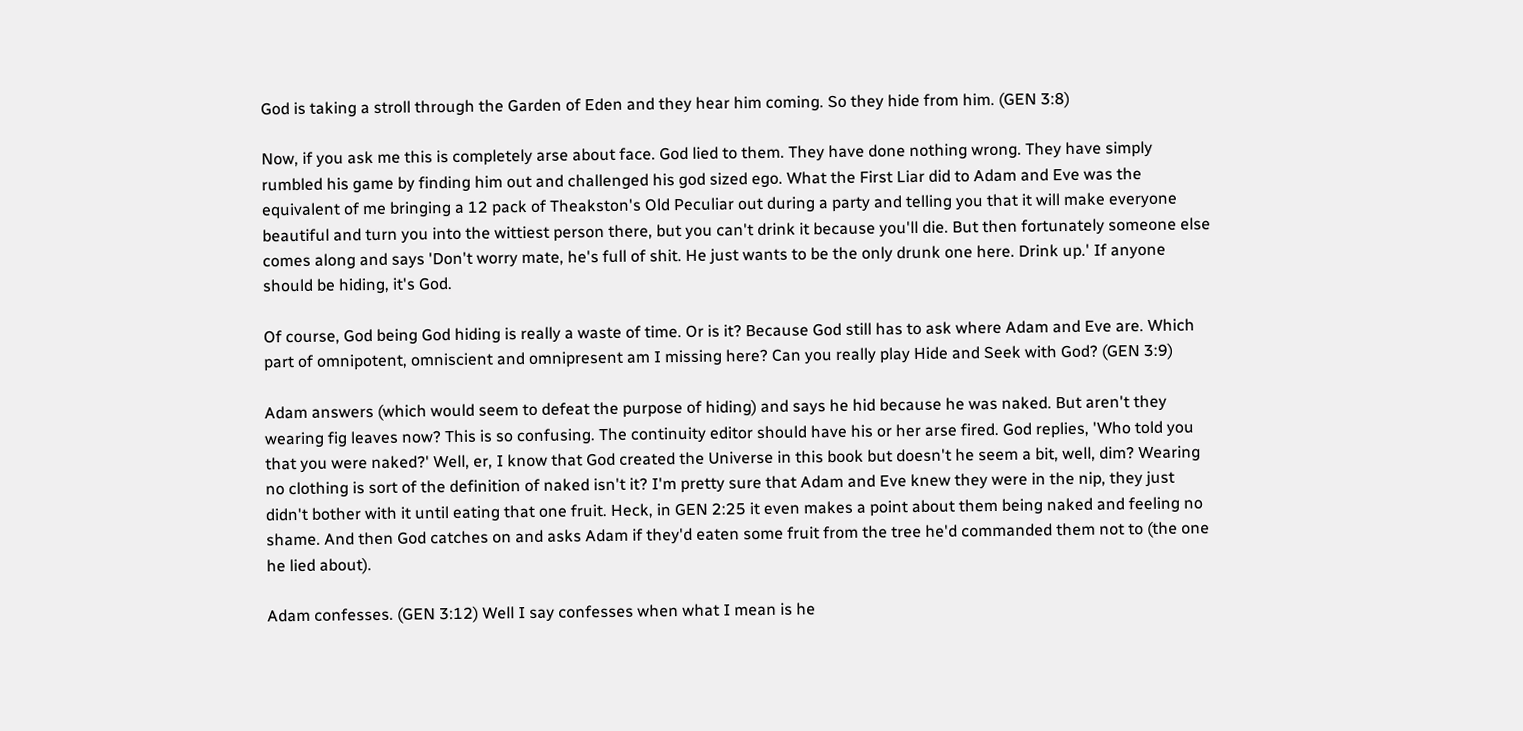God is taking a stroll through the Garden of Eden and they hear him coming. So they hide from him. (GEN 3:8)

Now, if you ask me this is completely arse about face. God lied to them. They have done nothing wrong. They have simply rumbled his game by finding him out and challenged his god sized ego. What the First Liar did to Adam and Eve was the equivalent of me bringing a 12 pack of Theakston's Old Peculiar out during a party and telling you that it will make everyone beautiful and turn you into the wittiest person there, but you can't drink it because you'll die. But then fortunately someone else comes along and says 'Don't worry mate, he's full of shit. He just wants to be the only drunk one here. Drink up.' If anyone should be hiding, it's God.

Of course, God being God hiding is really a waste of time. Or is it? Because God still has to ask where Adam and Eve are. Which part of omnipotent, omniscient and omnipresent am I missing here? Can you really play Hide and Seek with God? (GEN 3:9)

Adam answers (which would seem to defeat the purpose of hiding) and says he hid because he was naked. But aren't they wearing fig leaves now? This is so confusing. The continuity editor should have his or her arse fired. God replies, 'Who told you that you were naked?' Well, er, I know that God created the Universe in this book but doesn't he seem a bit, well, dim? Wearing no clothing is sort of the definition of naked isn't it? I'm pretty sure that Adam and Eve knew they were in the nip, they just didn't bother with it until eating that one fruit. Heck, in GEN 2:25 it even makes a point about them being naked and feeling no shame. And then God catches on and asks Adam if they'd eaten some fruit from the tree he'd commanded them not to (the one he lied about).

Adam confesses. (GEN 3:12) Well I say confesses when what I mean is he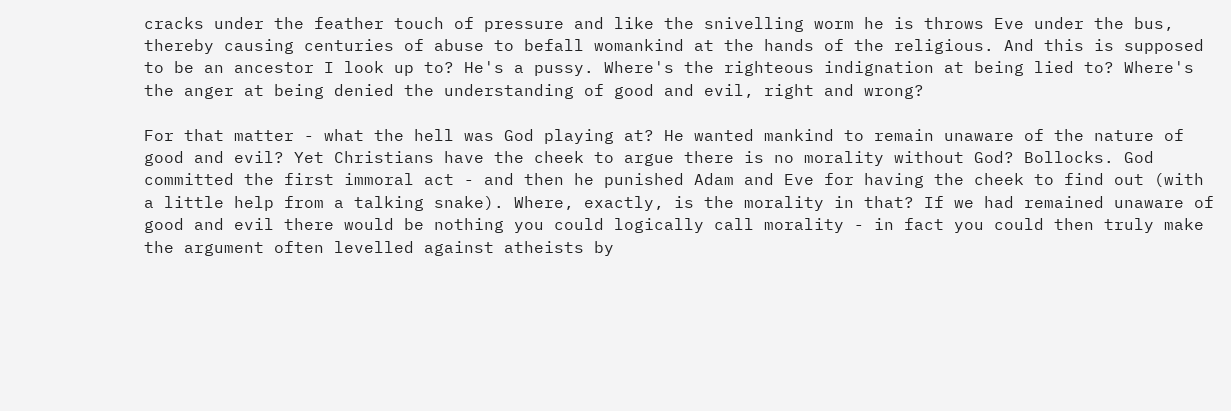cracks under the feather touch of pressure and like the snivelling worm he is throws Eve under the bus, thereby causing centuries of abuse to befall womankind at the hands of the religious. And this is supposed to be an ancestor I look up to? He's a pussy. Where's the righteous indignation at being lied to? Where's the anger at being denied the understanding of good and evil, right and wrong?

For that matter - what the hell was God playing at? He wanted mankind to remain unaware of the nature of good and evil? Yet Christians have the cheek to argue there is no morality without God? Bollocks. God committed the first immoral act - and then he punished Adam and Eve for having the cheek to find out (with a little help from a talking snake). Where, exactly, is the morality in that? If we had remained unaware of good and evil there would be nothing you could logically call morality - in fact you could then truly make the argument often levelled against atheists by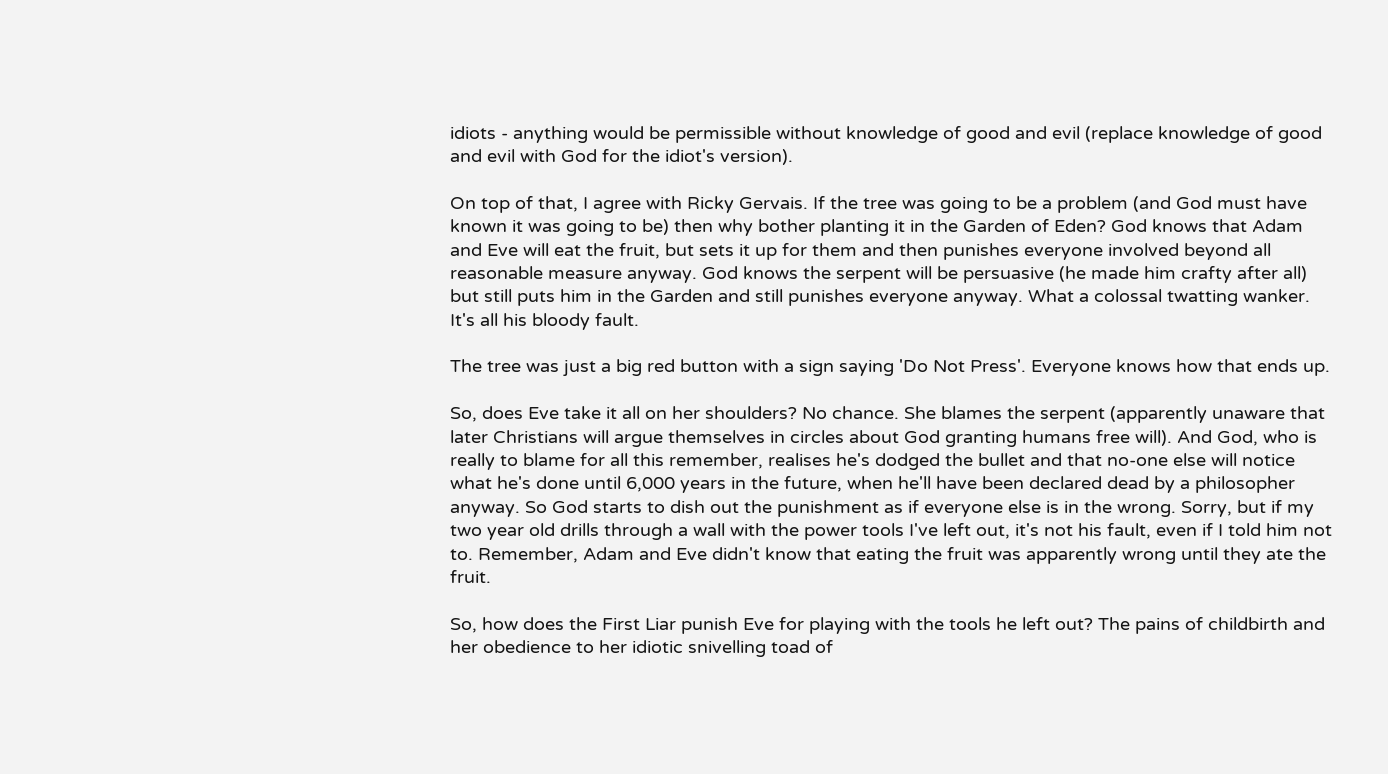idiots - anything would be permissible without knowledge of good and evil (replace knowledge of good and evil with God for the idiot's version).

On top of that, I agree with Ricky Gervais. If the tree was going to be a problem (and God must have known it was going to be) then why bother planting it in the Garden of Eden? God knows that Adam and Eve will eat the fruit, but sets it up for them and then punishes everyone involved beyond all reasonable measure anyway. God knows the serpent will be persuasive (he made him crafty after all) but still puts him in the Garden and still punishes everyone anyway. What a colossal twatting wanker. It's all his bloody fault.

The tree was just a big red button with a sign saying 'Do Not Press'. Everyone knows how that ends up.

So, does Eve take it all on her shoulders? No chance. She blames the serpent (apparently unaware that later Christians will argue themselves in circles about God granting humans free will). And God, who is really to blame for all this remember, realises he's dodged the bullet and that no-one else will notice what he's done until 6,000 years in the future, when he'll have been declared dead by a philosopher anyway. So God starts to dish out the punishment as if everyone else is in the wrong. Sorry, but if my two year old drills through a wall with the power tools I've left out, it's not his fault, even if I told him not to. Remember, Adam and Eve didn't know that eating the fruit was apparently wrong until they ate the fruit.

So, how does the First Liar punish Eve for playing with the tools he left out? The pains of childbirth and her obedience to her idiotic snivelling toad of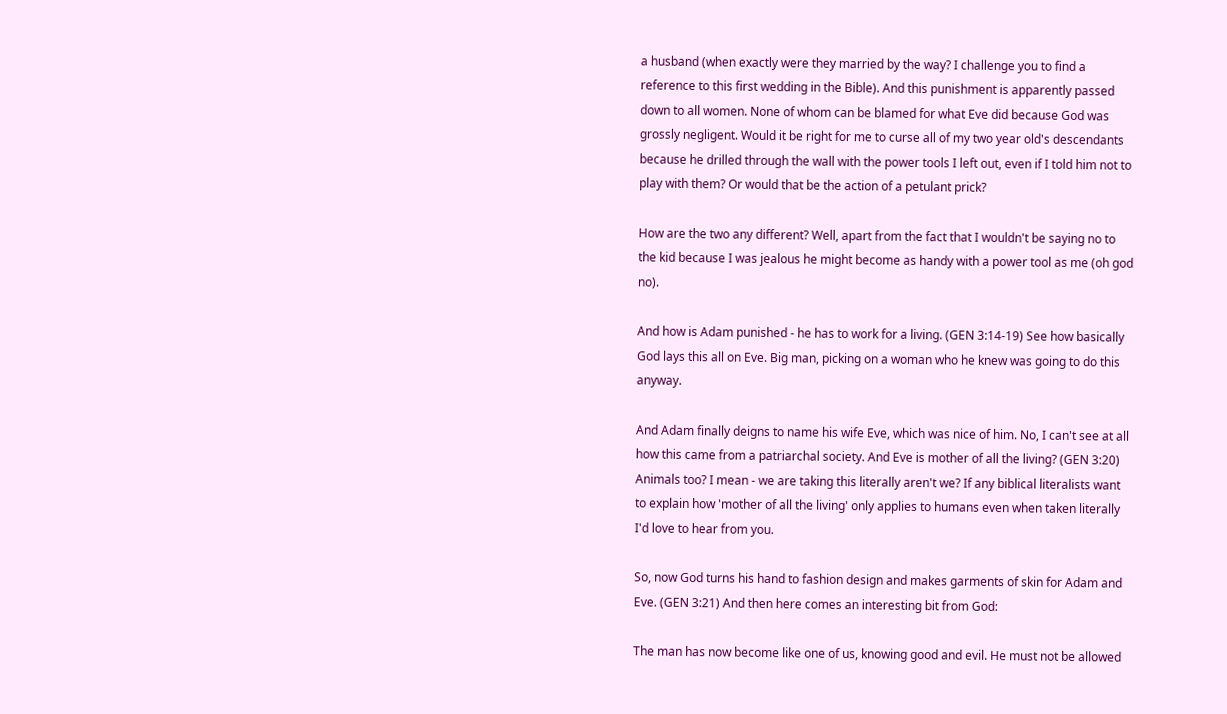a husband (when exactly were they married by the way? I challenge you to find a reference to this first wedding in the Bible). And this punishment is apparently passed down to all women. None of whom can be blamed for what Eve did because God was grossly negligent. Would it be right for me to curse all of my two year old's descendants because he drilled through the wall with the power tools I left out, even if I told him not to play with them? Or would that be the action of a petulant prick?

How are the two any different? Well, apart from the fact that I wouldn't be saying no to the kid because I was jealous he might become as handy with a power tool as me (oh god no).

And how is Adam punished - he has to work for a living. (GEN 3:14-19) See how basically God lays this all on Eve. Big man, picking on a woman who he knew was going to do this anyway.

And Adam finally deigns to name his wife Eve, which was nice of him. No, I can't see at all how this came from a patriarchal society. And Eve is mother of all the living? (GEN 3:20) Animals too? I mean - we are taking this literally aren't we? If any biblical literalists want to explain how 'mother of all the living' only applies to humans even when taken literally I'd love to hear from you.

So, now God turns his hand to fashion design and makes garments of skin for Adam and Eve. (GEN 3:21) And then here comes an interesting bit from God:

The man has now become like one of us, knowing good and evil. He must not be allowed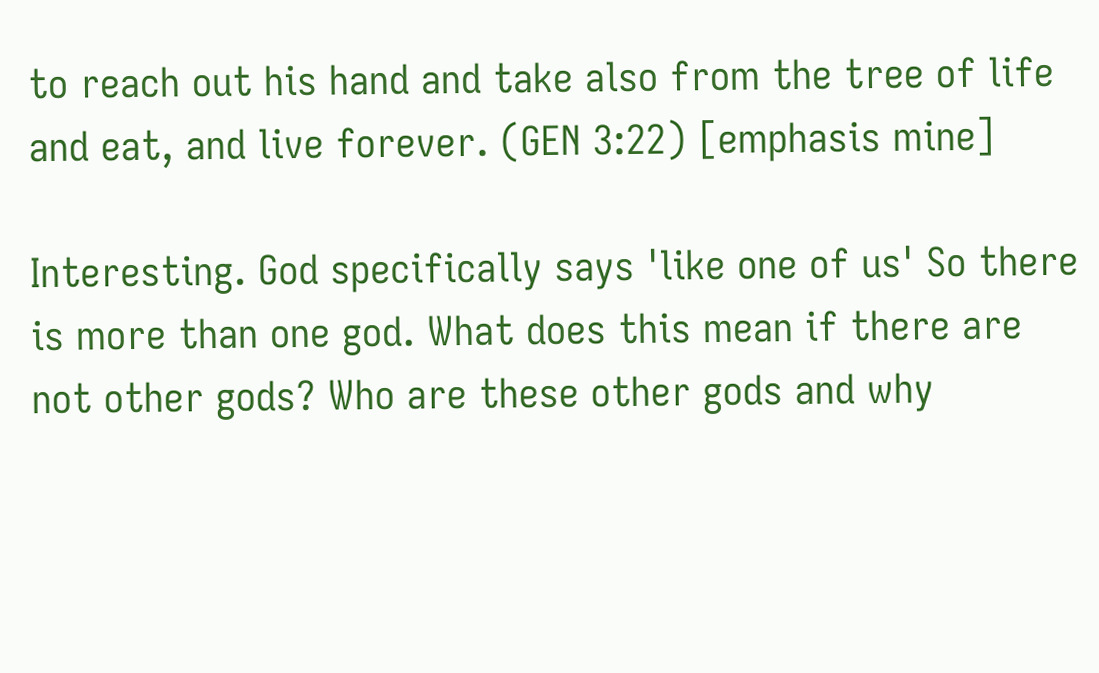to reach out his hand and take also from the tree of life and eat, and live forever. (GEN 3:22) [emphasis mine]

Interesting. God specifically says 'like one of us' So there is more than one god. What does this mean if there are not other gods? Who are these other gods and why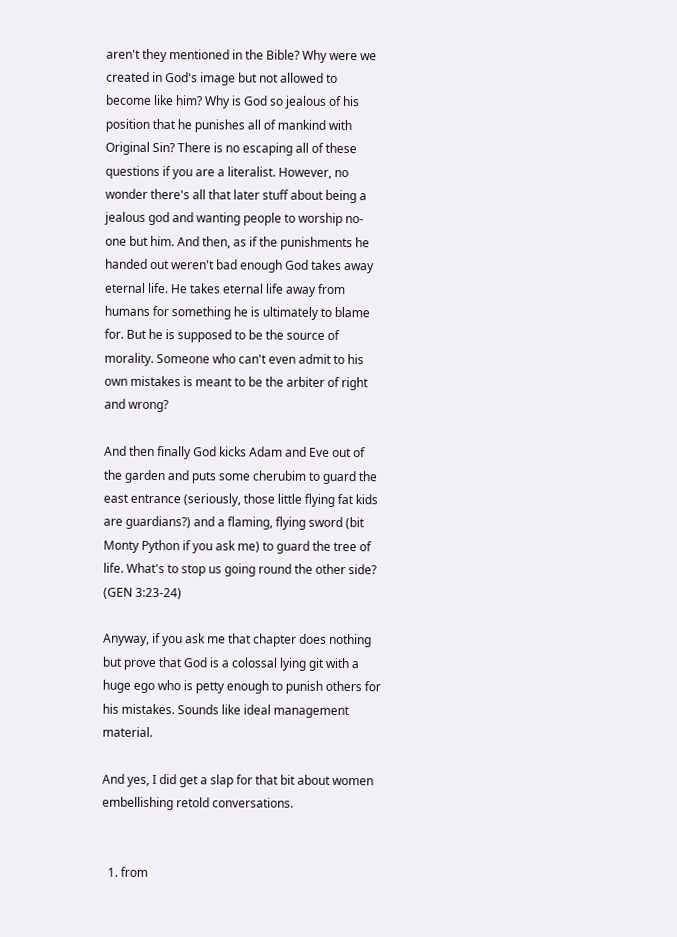aren't they mentioned in the Bible? Why were we created in God's image but not allowed to become like him? Why is God so jealous of his position that he punishes all of mankind with Original Sin? There is no escaping all of these questions if you are a literalist. However, no wonder there's all that later stuff about being a jealous god and wanting people to worship no-one but him. And then, as if the punishments he handed out weren't bad enough God takes away eternal life. He takes eternal life away from humans for something he is ultimately to blame for. But he is supposed to be the source of morality. Someone who can't even admit to his own mistakes is meant to be the arbiter of right and wrong?

And then finally God kicks Adam and Eve out of the garden and puts some cherubim to guard the east entrance (seriously, those little flying fat kids are guardians?) and a flaming, flying sword (bit Monty Python if you ask me) to guard the tree of life. What's to stop us going round the other side? (GEN 3:23-24)

Anyway, if you ask me that chapter does nothing but prove that God is a colossal lying git with a huge ego who is petty enough to punish others for his mistakes. Sounds like ideal management material.

And yes, I did get a slap for that bit about women embellishing retold conversations.


  1. from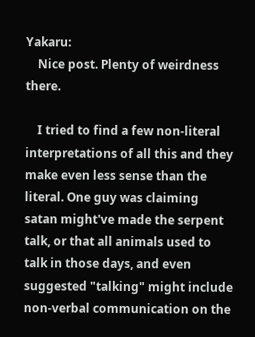Yakaru:
    Nice post. Plenty of weirdness there.

    I tried to find a few non-literal interpretations of all this and they make even less sense than the literal. One guy was claiming satan might've made the serpent talk, or that all animals used to talk in those days, and even suggested "talking" might include non-verbal communication on the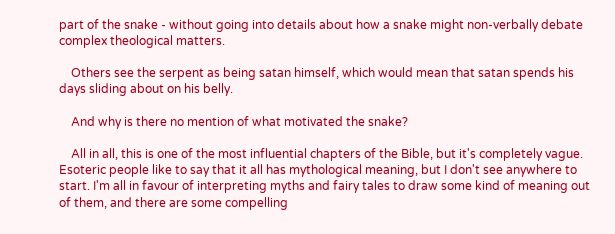part of the snake - without going into details about how a snake might non-verbally debate complex theological matters.

    Others see the serpent as being satan himself, which would mean that satan spends his days sliding about on his belly.

    And why is there no mention of what motivated the snake?

    All in all, this is one of the most influential chapters of the Bible, but it's completely vague. Esoteric people like to say that it all has mythological meaning, but I don't see anywhere to start. I'm all in favour of interpreting myths and fairy tales to draw some kind of meaning out of them, and there are some compelling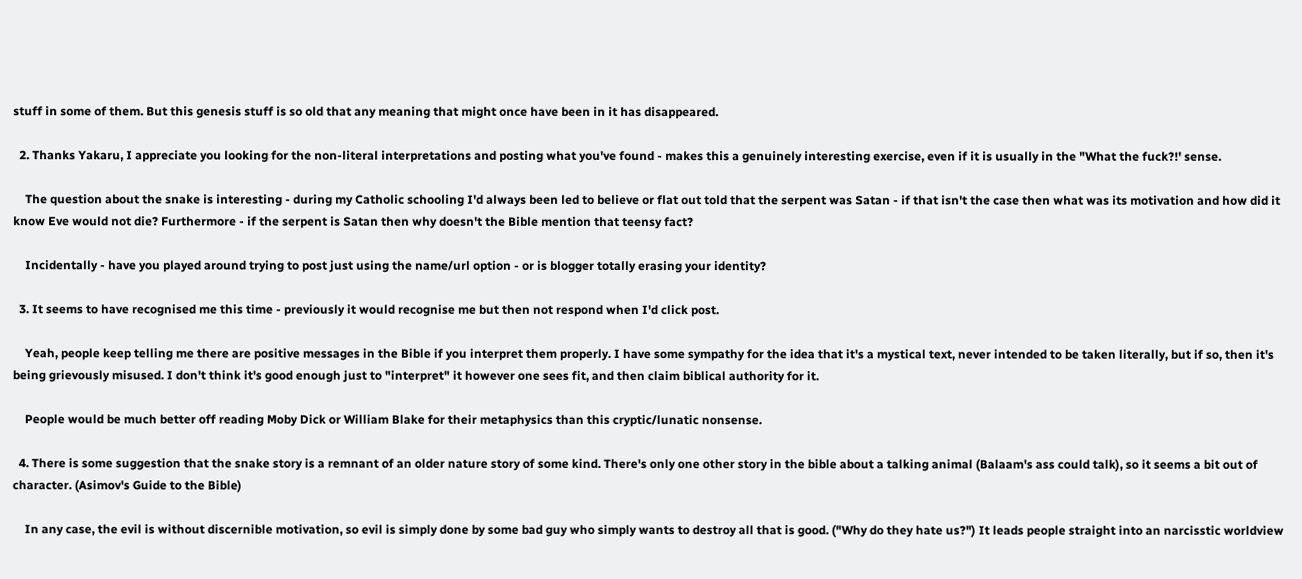stuff in some of them. But this genesis stuff is so old that any meaning that might once have been in it has disappeared.

  2. Thanks Yakaru, I appreciate you looking for the non-literal interpretations and posting what you've found - makes this a genuinely interesting exercise, even if it is usually in the "What the fuck?!' sense.

    The question about the snake is interesting - during my Catholic schooling I'd always been led to believe or flat out told that the serpent was Satan - if that isn't the case then what was its motivation and how did it know Eve would not die? Furthermore - if the serpent is Satan then why doesn't the Bible mention that teensy fact?

    Incidentally - have you played around trying to post just using the name/url option - or is blogger totally erasing your identity?

  3. It seems to have recognised me this time - previously it would recognise me but then not respond when I'd click post.

    Yeah, people keep telling me there are positive messages in the Bible if you interpret them properly. I have some sympathy for the idea that it's a mystical text, never intended to be taken literally, but if so, then it's being grievously misused. I don't think it's good enough just to "interpret" it however one sees fit, and then claim biblical authority for it.

    People would be much better off reading Moby Dick or William Blake for their metaphysics than this cryptic/lunatic nonsense.

  4. There is some suggestion that the snake story is a remnant of an older nature story of some kind. There's only one other story in the bible about a talking animal (Balaam's ass could talk), so it seems a bit out of character. (Asimov's Guide to the Bible)

    In any case, the evil is without discernible motivation, so evil is simply done by some bad guy who simply wants to destroy all that is good. ("Why do they hate us?") It leads people straight into an narcisstic worldview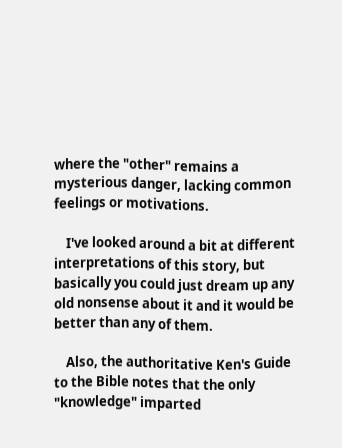where the "other" remains a mysterious danger, lacking common feelings or motivations.

    I've looked around a bit at different interpretations of this story, but basically you could just dream up any old nonsense about it and it would be better than any of them.

    Also, the authoritative Ken's Guide to the Bible notes that the only "knowledge" imparted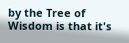by the Tree of Wisdom is that it's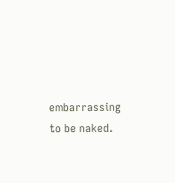embarrassing to be naked.